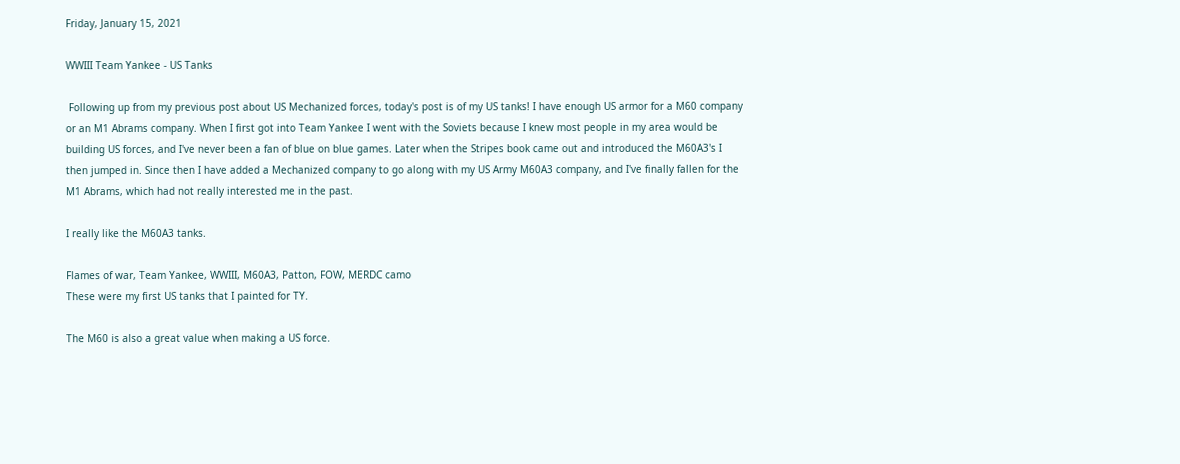Friday, January 15, 2021

WWIII Team Yankee - US Tanks

 Following up from my previous post about US Mechanized forces, today's post is of my US tanks! I have enough US armor for a M60 company or an M1 Abrams company. When I first got into Team Yankee I went with the Soviets because I knew most people in my area would be building US forces, and I've never been a fan of blue on blue games. Later when the Stripes book came out and introduced the M60A3's I then jumped in. Since then I have added a Mechanized company to go along with my US Army M60A3 company, and I've finally fallen for the M1 Abrams, which had not really interested me in the past.

I really like the M60A3 tanks.

Flames of war, Team Yankee, WWIII, M60A3, Patton, FOW, MERDC camo
These were my first US tanks that I painted for TY.

The M60 is also a great value when making a US force.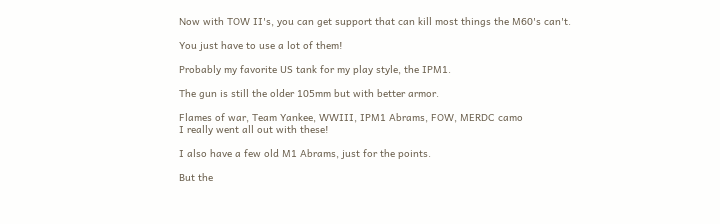Now with TOW II's, you can get support that can kill most things the M60's can't.

You just have to use a lot of them!

Probably my favorite US tank for my play style, the IPM1.

The gun is still the older 105mm but with better armor.

Flames of war, Team Yankee, WWIII, IPM1 Abrams, FOW, MERDC camo
I really went all out with these!

I also have a few old M1 Abrams, just for the points.

But the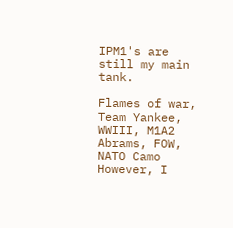IPM1's are still my main tank.

Flames of war, Team Yankee, WWIII, M1A2 Abrams, FOW, NATO Camo
However, I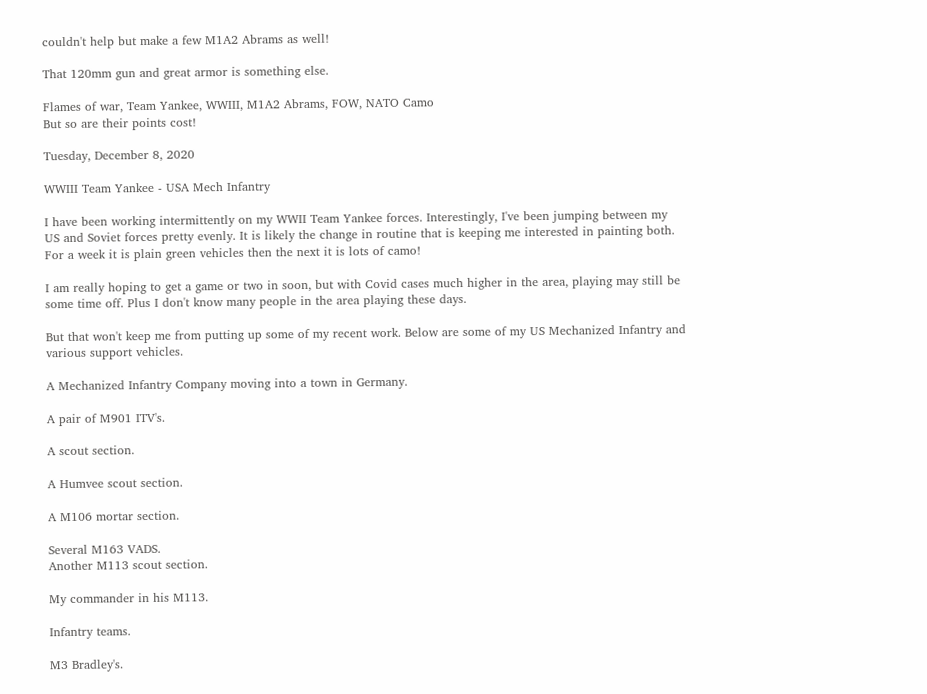couldn't help but make a few M1A2 Abrams as well!

That 120mm gun and great armor is something else.

Flames of war, Team Yankee, WWIII, M1A2 Abrams, FOW, NATO Camo
But so are their points cost!

Tuesday, December 8, 2020

WWIII Team Yankee - USA Mech Infantry

I have been working intermittently on my WWII Team Yankee forces. Interestingly, I've been jumping between my US and Soviet forces pretty evenly. It is likely the change in routine that is keeping me interested in painting both. For a week it is plain green vehicles then the next it is lots of camo!

I am really hoping to get a game or two in soon, but with Covid cases much higher in the area, playing may still be some time off. Plus I don't know many people in the area playing these days.

But that won't keep me from putting up some of my recent work. Below are some of my US Mechanized Infantry and various support vehicles.

A Mechanized Infantry Company moving into a town in Germany.

A pair of M901 ITV's.

A scout section.

A Humvee scout section.

A M106 mortar section.

Several M163 VADS.
Another M113 scout section.

My commander in his M113.

Infantry teams.

M3 Bradley's.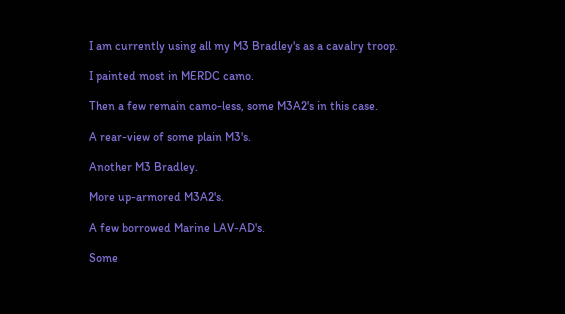I am currently using all my M3 Bradley's as a cavalry troop.

I painted most in MERDC camo.

Then a few remain camo-less, some M3A2's in this case.

A rear-view of some plain M3's.

Another M3 Bradley.

More up-armored M3A2's.

A few borrowed Marine LAV-AD's.

Some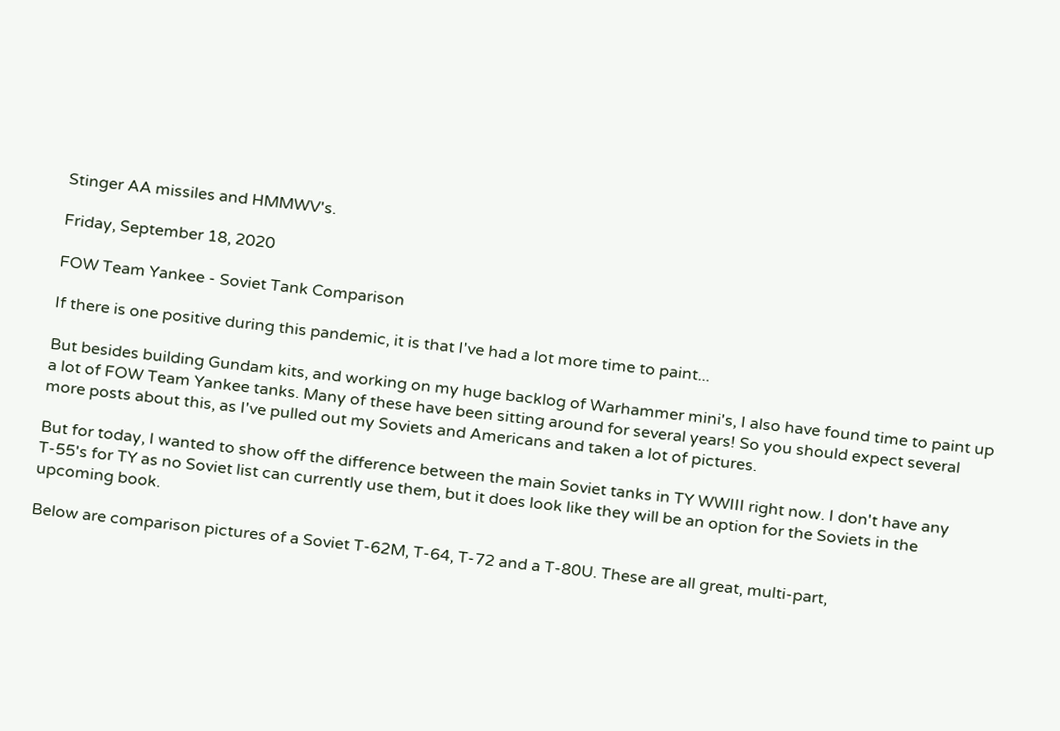Stinger AA missiles and HMMWV's.

Friday, September 18, 2020

FOW Team Yankee - Soviet Tank Comparison

If there is one positive during this pandemic, it is that I've had a lot more time to paint...

But besides building Gundam kits, and working on my huge backlog of Warhammer mini's, I also have found time to paint up a lot of FOW Team Yankee tanks. Many of these have been sitting around for several years! So you should expect several more posts about this, as I've pulled out my Soviets and Americans and taken a lot of pictures.

But for today, I wanted to show off the difference between the main Soviet tanks in TY WWIII right now. I don't have any T-55's for TY as no Soviet list can currently use them, but it does look like they will be an option for the Soviets in the upcoming book.

Below are comparison pictures of a Soviet T-62M, T-64, T-72 and a T-80U. These are all great, multi-part,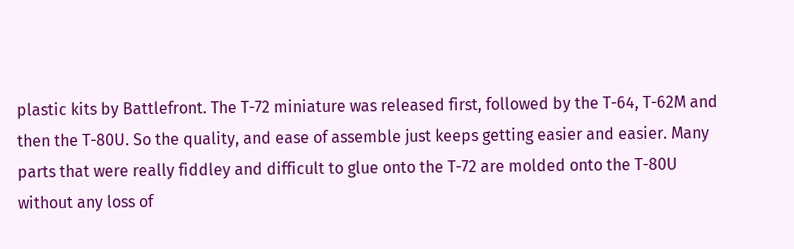plastic kits by Battlefront. The T-72 miniature was released first, followed by the T-64, T-62M and then the T-80U. So the quality, and ease of assemble just keeps getting easier and easier. Many parts that were really fiddley and difficult to glue onto the T-72 are molded onto the T-80U without any loss of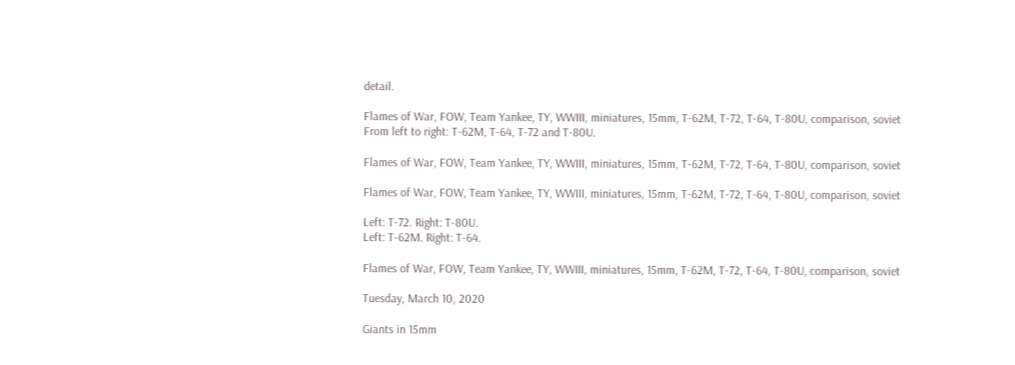detail.

Flames of War, FOW, Team Yankee, TY, WWIII, miniatures, 15mm, T-62M, T-72, T-64, T-80U, comparison, soviet
From left to right: T-62M, T-64, T-72 and T-80U.

Flames of War, FOW, Team Yankee, TY, WWIII, miniatures, 15mm, T-62M, T-72, T-64, T-80U, comparison, soviet

Flames of War, FOW, Team Yankee, TY, WWIII, miniatures, 15mm, T-62M, T-72, T-64, T-80U, comparison, soviet

Left: T-72. Right: T-80U.
Left: T-62M. Right: T-64.

Flames of War, FOW, Team Yankee, TY, WWIII, miniatures, 15mm, T-62M, T-72, T-64, T-80U, comparison, soviet

Tuesday, March 10, 2020

Giants in 15mm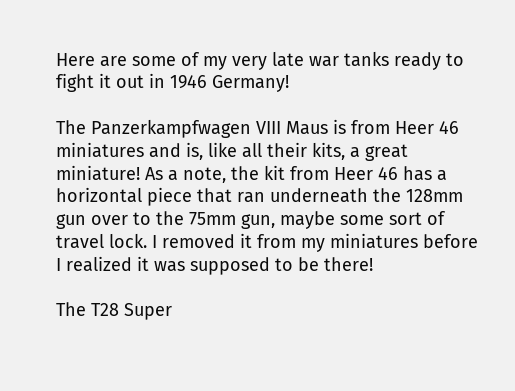Here are some of my very late war tanks ready to fight it out in 1946 Germany!

The Panzerkampfwagen VIII Maus is from Heer 46 miniatures and is, like all their kits, a great miniature! As a note, the kit from Heer 46 has a horizontal piece that ran underneath the 128mm gun over to the 75mm gun, maybe some sort of travel lock. I removed it from my miniatures before I realized it was supposed to be there!

The T28 Super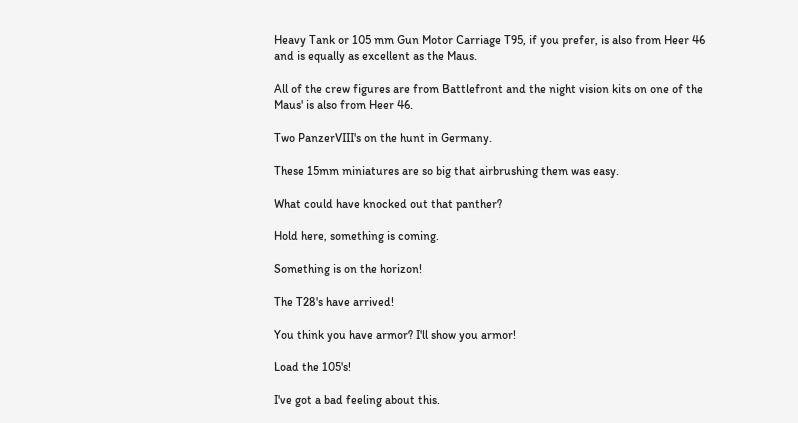Heavy Tank or 105 mm Gun Motor Carriage T95, if you prefer, is also from Heer 46 and is equally as excellent as the Maus.

All of the crew figures are from Battlefront and the night vision kits on one of the Maus' is also from Heer 46.

Two PanzerVIII's on the hunt in Germany.

These 15mm miniatures are so big that airbrushing them was easy.

What could have knocked out that panther?

Hold here, something is coming.

Something is on the horizon!

The T28's have arrived!

You think you have armor? I'll show you armor!

Load the 105's!

I've got a bad feeling about this.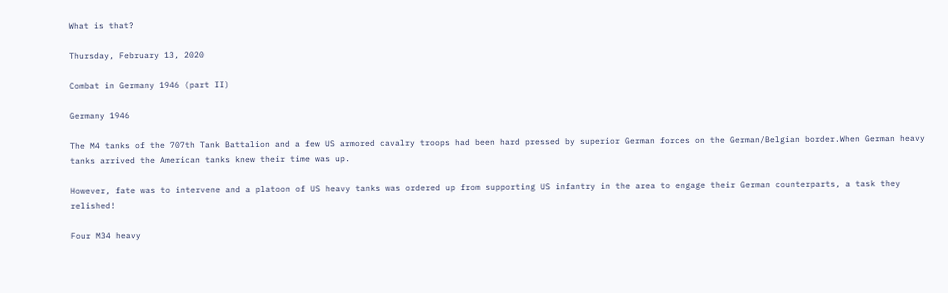What is that?

Thursday, February 13, 2020

Combat in Germany 1946 (part II)

Germany 1946

The M4 tanks of the 707th Tank Battalion and a few US armored cavalry troops had been hard pressed by superior German forces on the German/Belgian border.When German heavy tanks arrived the American tanks knew their time was up.

However, fate was to intervene and a platoon of US heavy tanks was ordered up from supporting US infantry in the area to engage their German counterparts, a task they relished!

Four M34 heavy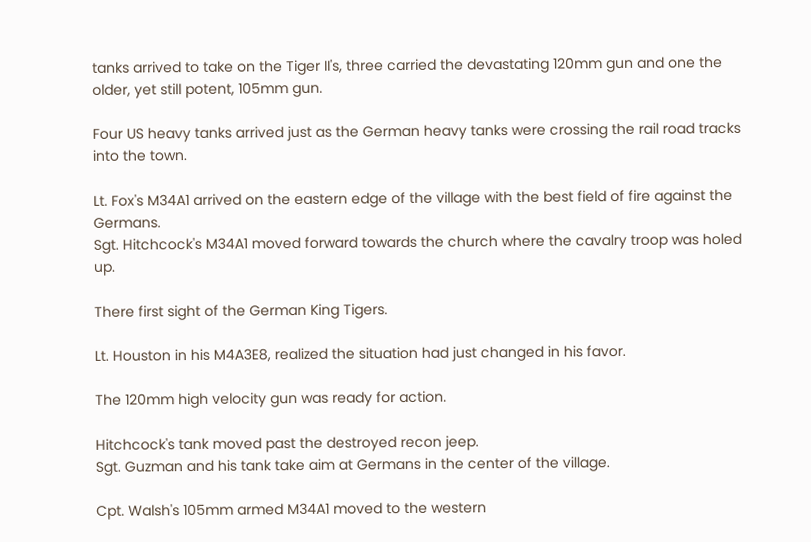tanks arrived to take on the Tiger II's, three carried the devastating 120mm gun and one the older, yet still potent, 105mm gun.

Four US heavy tanks arrived just as the German heavy tanks were crossing the rail road tracks into the town.

Lt. Fox's M34A1 arrived on the eastern edge of the village with the best field of fire against the Germans.
Sgt. Hitchcock's M34A1 moved forward towards the church where the cavalry troop was holed up.

There first sight of the German King Tigers.

Lt. Houston in his M4A3E8, realized the situation had just changed in his favor.

The 120mm high velocity gun was ready for action.

Hitchcock's tank moved past the destroyed recon jeep.
Sgt. Guzman and his tank take aim at Germans in the center of the village.

Cpt. Walsh's 105mm armed M34A1 moved to the western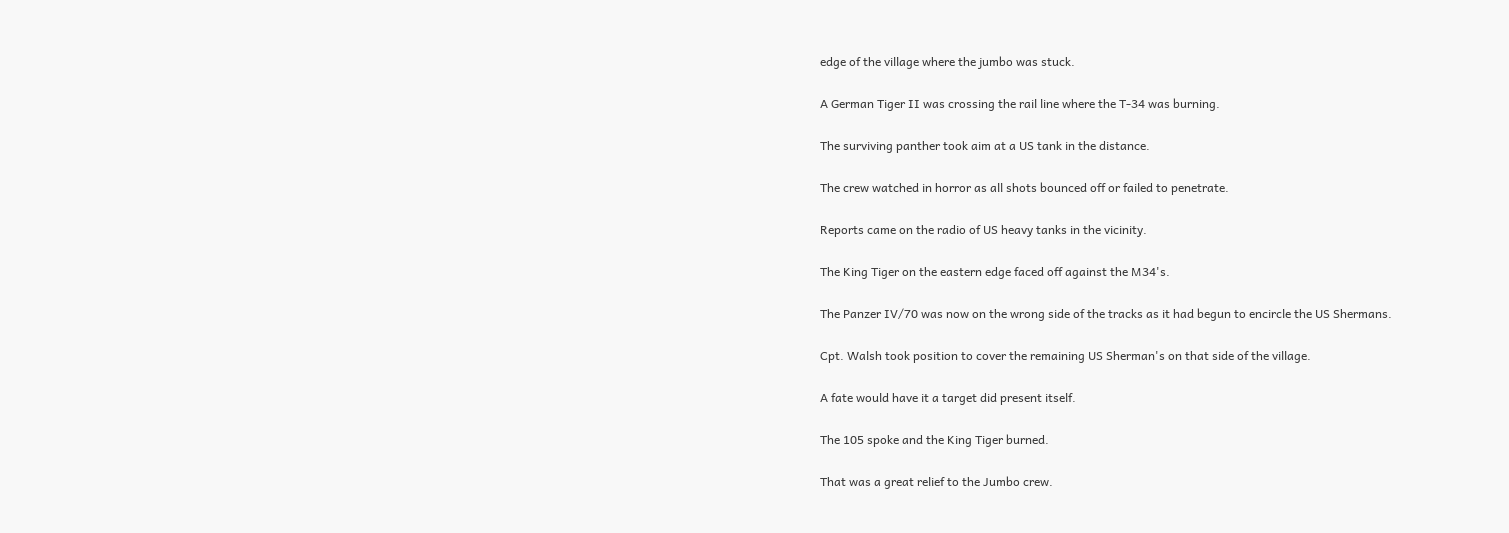edge of the village where the jumbo was stuck.

A German Tiger II was crossing the rail line where the T-34 was burning.

The surviving panther took aim at a US tank in the distance.

The crew watched in horror as all shots bounced off or failed to penetrate.

Reports came on the radio of US heavy tanks in the vicinity.

The King Tiger on the eastern edge faced off against the M34's.

The Panzer IV/70 was now on the wrong side of the tracks as it had begun to encircle the US Shermans.

Cpt. Walsh took position to cover the remaining US Sherman's on that side of the village.

A fate would have it a target did present itself.

The 105 spoke and the King Tiger burned.

That was a great relief to the Jumbo crew.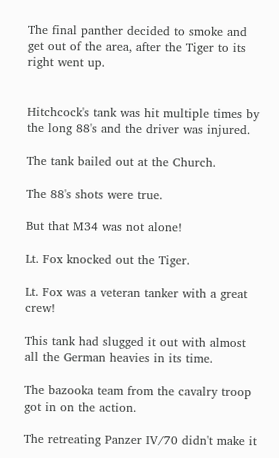The final panther decided to smoke and get out of the area, after the Tiger to its right went up.


Hitchcock's tank was hit multiple times by the long 88's and the driver was injured.

The tank bailed out at the Church.

The 88's shots were true.

But that M34 was not alone!

Lt. Fox knocked out the Tiger.

Lt. Fox was a veteran tanker with a great crew!

This tank had slugged it out with almost all the German heavies in its time.

The bazooka team from the cavalry troop got in on the action.

The retreating Panzer IV/70 didn't make it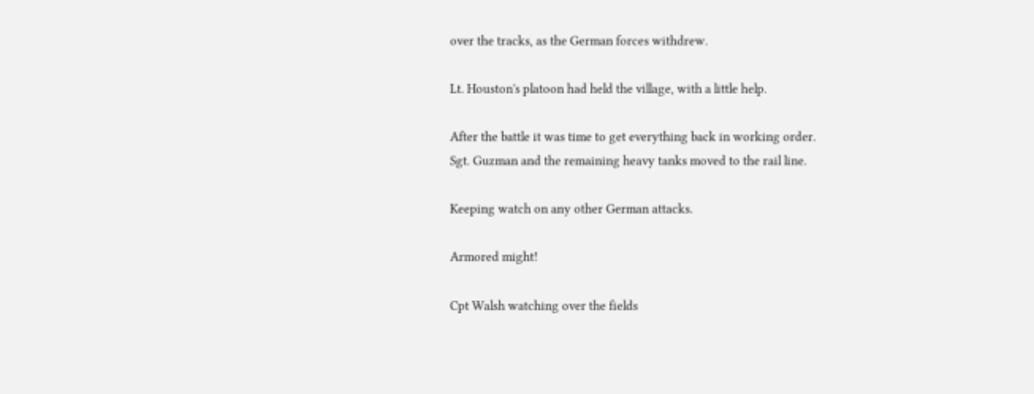over the tracks, as the German forces withdrew.

Lt. Houston's platoon had held the village, with a little help.

After the battle it was time to get everything back in working order.
Sgt. Guzman and the remaining heavy tanks moved to the rail line.

Keeping watch on any other German attacks.

Armored might!

Cpt Walsh watching over the fields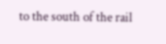to the south of the rail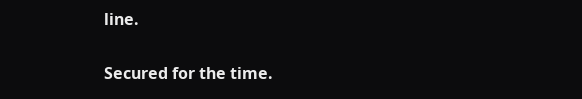line.

Secured for the time.